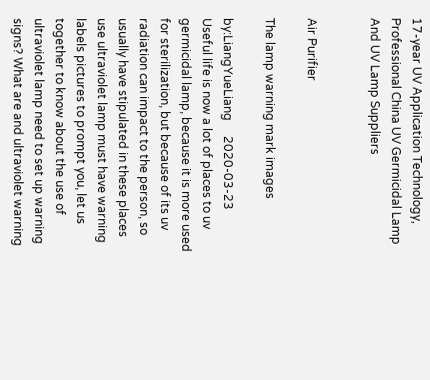17-year UV Application Technology, Professional China UV Germicidal Lamp And UV Lamp Suppliers


Air Purifier

The lamp warning mark images

by:LiangYueLiang     2020-03-23
Useful life is now a lot of places to uv germicidal lamp, because it is more used for sterilization, but because of its uv radiation can impact to the person, so usually have stipulated in these places use ultraviolet lamp must have warning labels pictures to prompt you, let us together to know about the use of ultraviolet lamp need to set up warning signs? What are and ultraviolet warning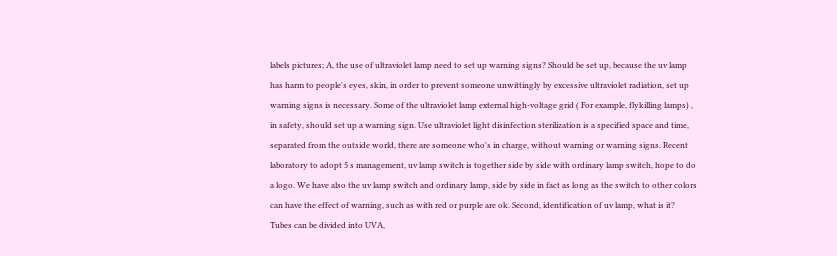labels pictures; A, the use of ultraviolet lamp need to set up warning signs? Should be set up, because the uv lamp has harm to people's eyes, skin, in order to prevent someone unwittingly by excessive ultraviolet radiation, set up warning signs is necessary. Some of the ultraviolet lamp external high-voltage grid ( For example, flykilling lamps) , in safety, should set up a warning sign. Use ultraviolet light disinfection sterilization is a specified space and time, separated from the outside world, there are someone who's in charge, without warning or warning signs. Recent laboratory to adopt 5 s management, uv lamp switch is together side by side with ordinary lamp switch, hope to do a logo. We have also the uv lamp switch and ordinary lamp, side by side in fact as long as the switch to other colors can have the effect of warning, such as with red or purple are ok. Second, identification of uv lamp, what is it? Tubes can be divided into UVA,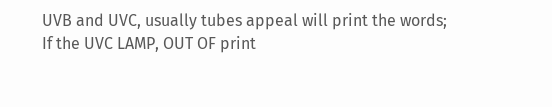UVB and UVC, usually tubes appeal will print the words; If the UVC LAMP, OUT OF print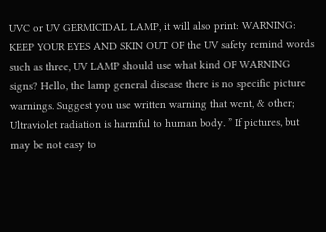UVC or UV GERMICIDAL LAMP, it will also print: WARNING: KEEP YOUR EYES AND SKIN OUT OF the UV safety remind words such as three, UV LAMP should use what kind OF WARNING signs? Hello, the lamp general disease there is no specific picture warnings. Suggest you use written warning that went, & other; Ultraviolet radiation is harmful to human body. ” If pictures, but may be not easy to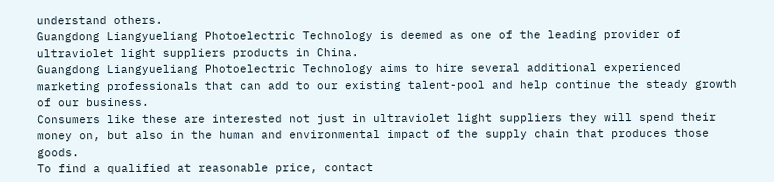understand others.
Guangdong Liangyueliang Photoelectric Technology is deemed as one of the leading provider of ultraviolet light suppliers products in China.
Guangdong Liangyueliang Photoelectric Technology aims to hire several additional experienced marketing professionals that can add to our existing talent-pool and help continue the steady growth of our business.
Consumers like these are interested not just in ultraviolet light suppliers they will spend their money on, but also in the human and environmental impact of the supply chain that produces those goods.
To find a qualified at reasonable price, contact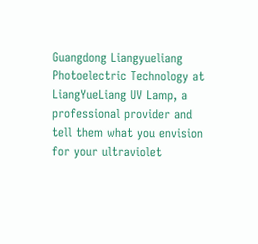Guangdong Liangyueliang Photoelectric Technology at LiangYueLiang UV Lamp, a professional provider and tell them what you envision for your ultraviolet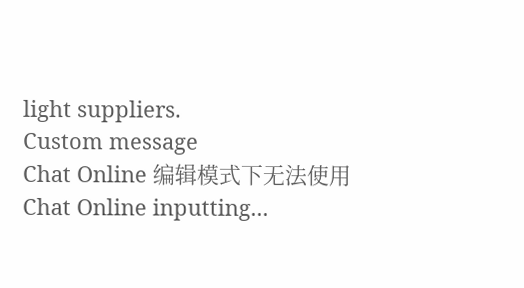light suppliers.
Custom message
Chat Online 编辑模式下无法使用
Chat Online inputting...